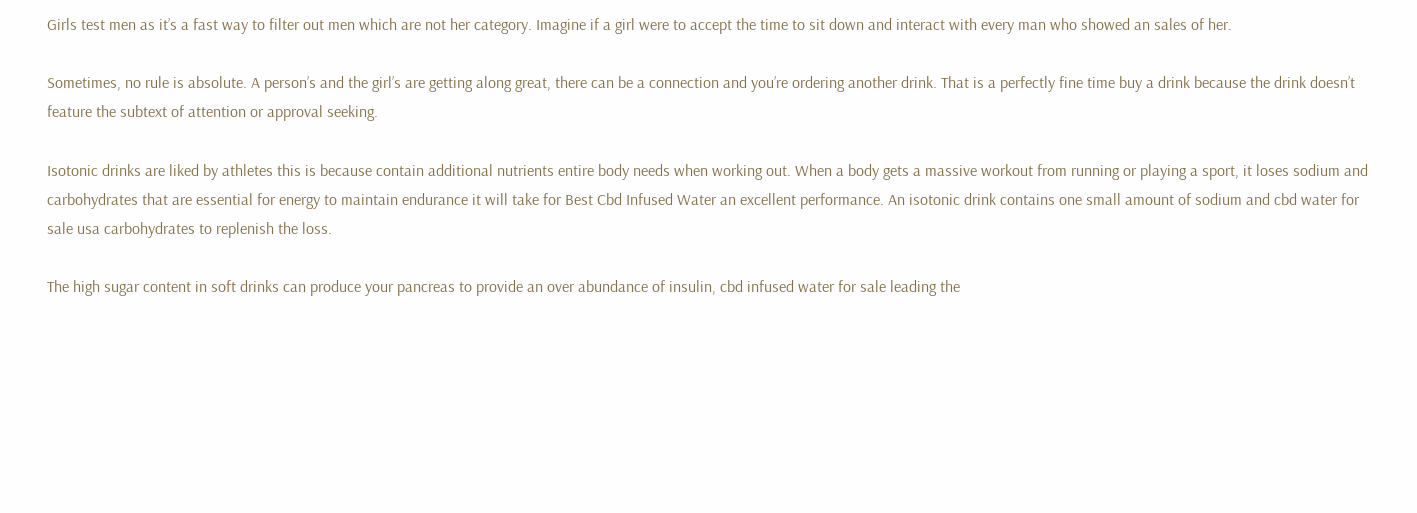Girls test men as it’s a fast way to filter out men which are not her category. Imagine if a girl were to accept the time to sit down and interact with every man who showed an sales of her.

Sometimes, no rule is absolute. A person’s and the girl’s are getting along great, there can be a connection and you’re ordering another drink. That is a perfectly fine time buy a drink because the drink doesn’t feature the subtext of attention or approval seeking.

Isotonic drinks are liked by athletes this is because contain additional nutrients entire body needs when working out. When a body gets a massive workout from running or playing a sport, it loses sodium and carbohydrates that are essential for energy to maintain endurance it will take for Best Cbd Infused Water an excellent performance. An isotonic drink contains one small amount of sodium and cbd water for sale usa carbohydrates to replenish the loss.

The high sugar content in soft drinks can produce your pancreas to provide an over abundance of insulin, cbd infused water for sale leading the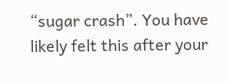“sugar crash”. You have likely felt this after your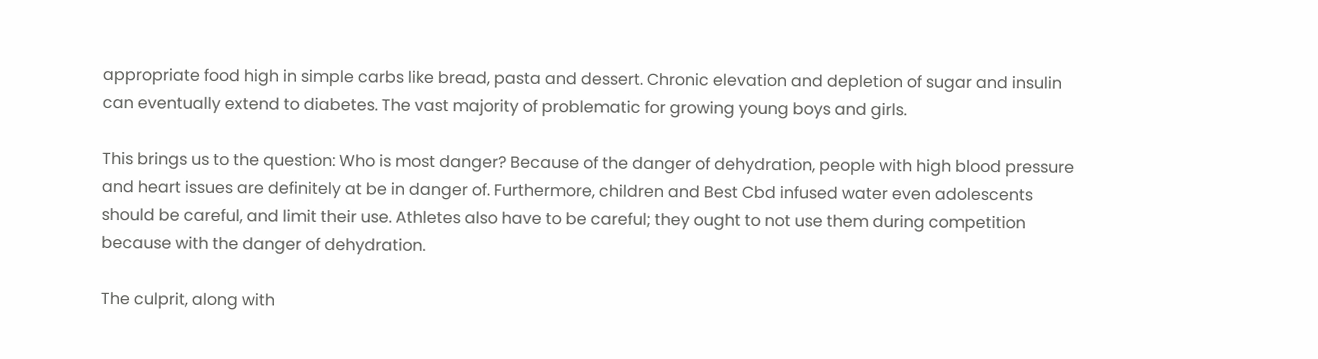appropriate food high in simple carbs like bread, pasta and dessert. Chronic elevation and depletion of sugar and insulin can eventually extend to diabetes. The vast majority of problematic for growing young boys and girls.

This brings us to the question: Who is most danger? Because of the danger of dehydration, people with high blood pressure and heart issues are definitely at be in danger of. Furthermore, children and Best Cbd infused water even adolescents should be careful, and limit their use. Athletes also have to be careful; they ought to not use them during competition because with the danger of dehydration.

The culprit, along with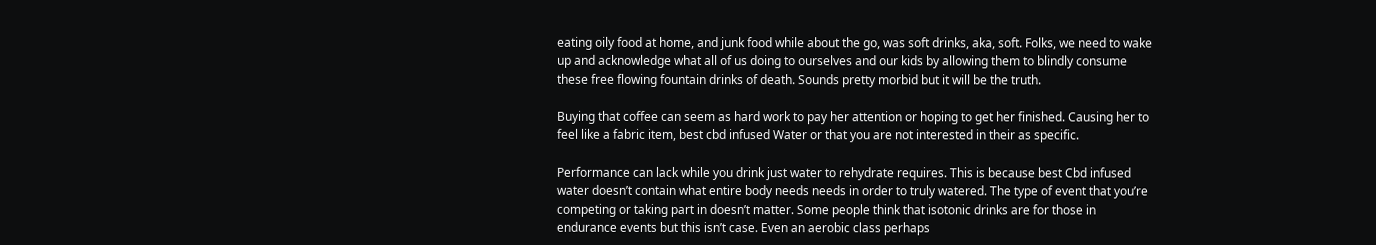eating oily food at home, and junk food while about the go, was soft drinks, aka, soft. Folks, we need to wake up and acknowledge what all of us doing to ourselves and our kids by allowing them to blindly consume these free flowing fountain drinks of death. Sounds pretty morbid but it will be the truth.

Buying that coffee can seem as hard work to pay her attention or hoping to get her finished. Causing her to feel like a fabric item, best cbd infused Water or that you are not interested in their as specific.

Performance can lack while you drink just water to rehydrate requires. This is because best Cbd infused water doesn’t contain what entire body needs needs in order to truly watered. The type of event that you’re competing or taking part in doesn’t matter. Some people think that isotonic drinks are for those in endurance events but this isn’t case. Even an aerobic class perhaps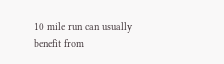10 mile run can usually benefit from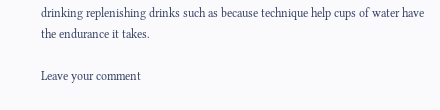drinking replenishing drinks such as because technique help cups of water have the endurance it takes.

Leave your comment